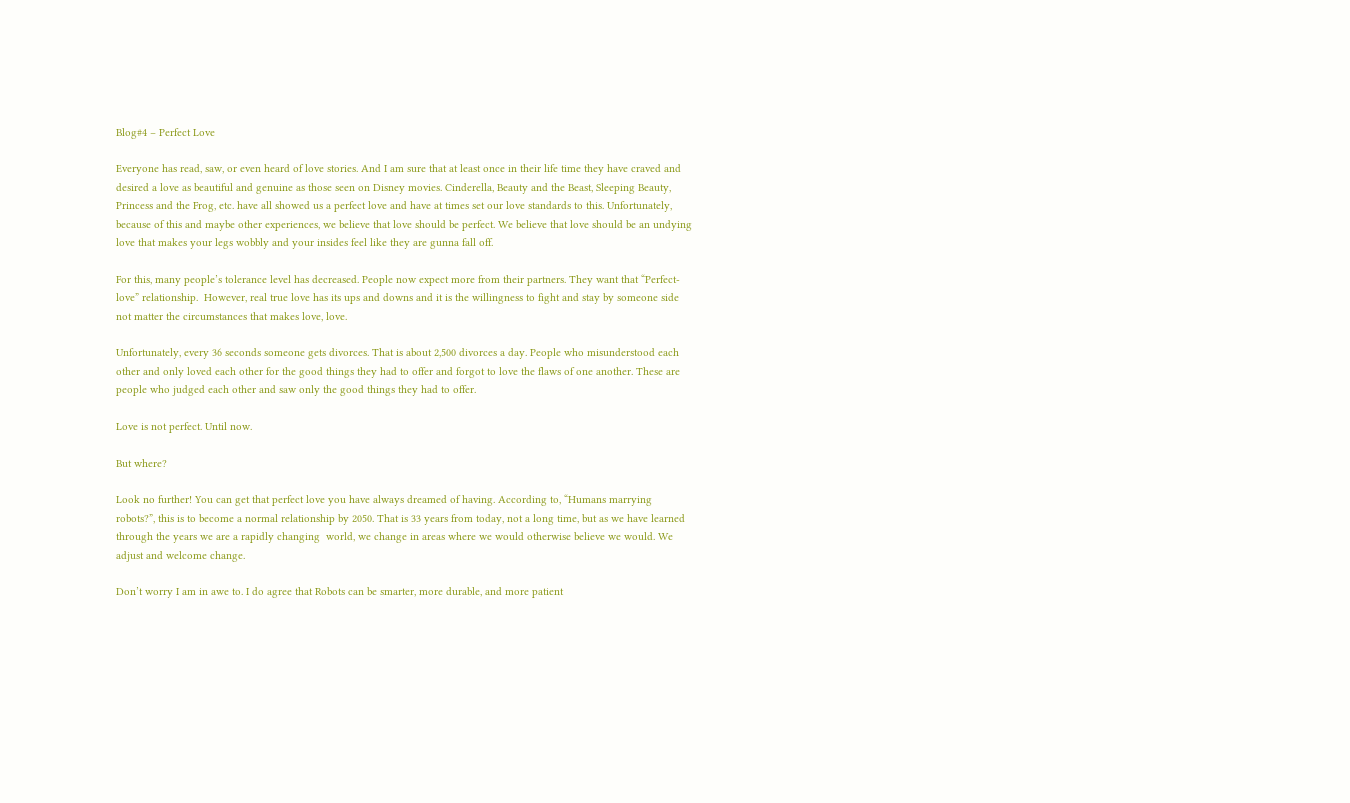Blog#4 – Perfect Love

Everyone has read, saw, or even heard of love stories. And I am sure that at least once in their life time they have craved and desired a love as beautiful and genuine as those seen on Disney movies. Cinderella, Beauty and the Beast, Sleeping Beauty, Princess and the Frog, etc. have all showed us a perfect love and have at times set our love standards to this. Unfortunately, because of this and maybe other experiences, we believe that love should be perfect. We believe that love should be an undying love that makes your legs wobbly and your insides feel like they are gunna fall off.

For this, many people’s tolerance level has decreased. People now expect more from their partners. They want that “Perfect-love” relationship.  However, real true love has its ups and downs and it is the willingness to fight and stay by someone side not matter the circumstances that makes love, love.

Unfortunately, every 36 seconds someone gets divorces. That is about 2,500 divorces a day. People who misunderstood each other and only loved each other for the good things they had to offer and forgot to love the flaws of one another. These are people who judged each other and saw only the good things they had to offer.

Love is not perfect. Until now.

But where?

Look no further! You can get that perfect love you have always dreamed of having. According to, “Humans marrying robots?”, this is to become a normal relationship by 2050. That is 33 years from today, not a long time, but as we have learned through the years we are a rapidly changing  world, we change in areas where we would otherwise believe we would. We adjust and welcome change.

Don’t worry I am in awe to. I do agree that Robots can be smarter, more durable, and more patient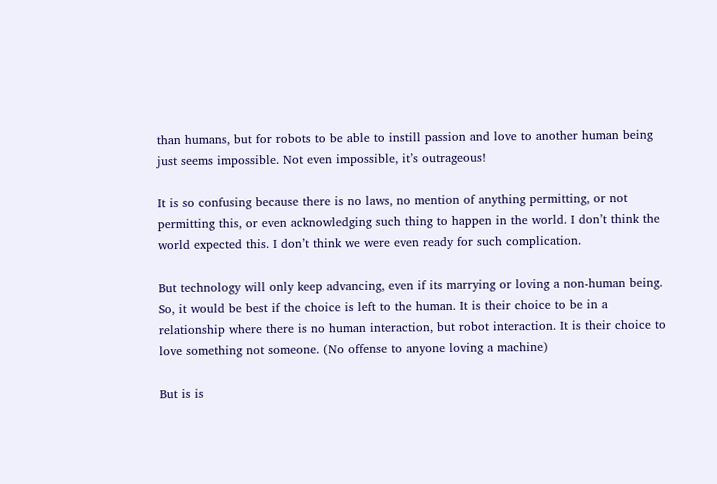than humans, but for robots to be able to instill passion and love to another human being just seems impossible. Not even impossible, it’s outrageous!

It is so confusing because there is no laws, no mention of anything permitting, or not permitting this, or even acknowledging such thing to happen in the world. I don’t think the world expected this. I don’t think we were even ready for such complication.

But technology will only keep advancing, even if its marrying or loving a non-human being. So, it would be best if the choice is left to the human. It is their choice to be in a relationship where there is no human interaction, but robot interaction. It is their choice to love something not someone. (No offense to anyone loving a machine)

But is is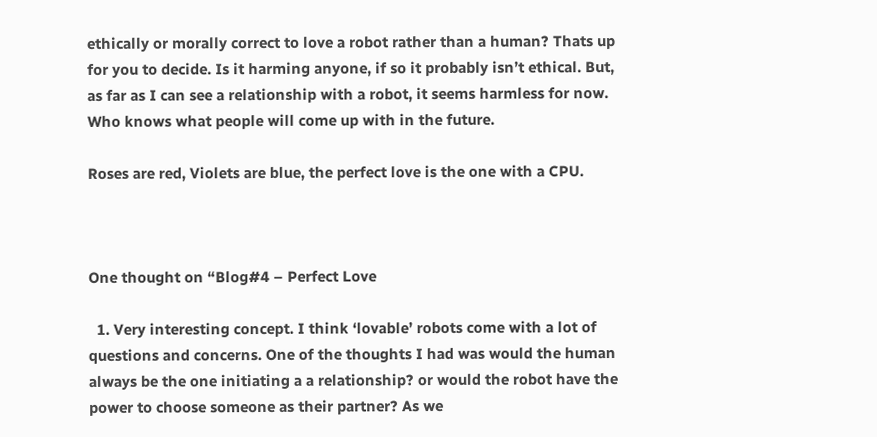ethically or morally correct to love a robot rather than a human? Thats up for you to decide. Is it harming anyone, if so it probably isn’t ethical. But, as far as I can see a relationship with a robot, it seems harmless for now. Who knows what people will come up with in the future.

Roses are red, Violets are blue, the perfect love is the one with a CPU.



One thought on “Blog#4 – Perfect Love

  1. Very interesting concept. I think ‘lovable’ robots come with a lot of questions and concerns. One of the thoughts I had was would the human always be the one initiating a a relationship? or would the robot have the power to choose someone as their partner? As we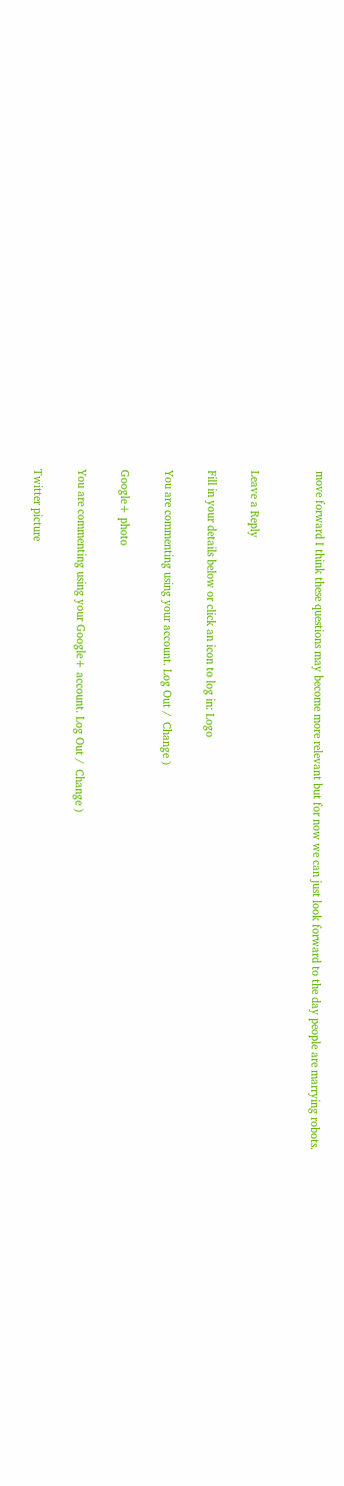move forward I think these questions may become more relevant but for now we can just look forward to the day people are marrying robots.


Leave a Reply

Fill in your details below or click an icon to log in: Logo

You are commenting using your account. Log Out /  Change )

Google+ photo

You are commenting using your Google+ account. Log Out /  Change )

Twitter picture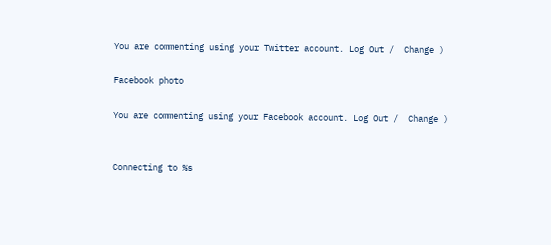You are commenting using your Twitter account. Log Out /  Change )

Facebook photo

You are commenting using your Facebook account. Log Out /  Change )


Connecting to %s